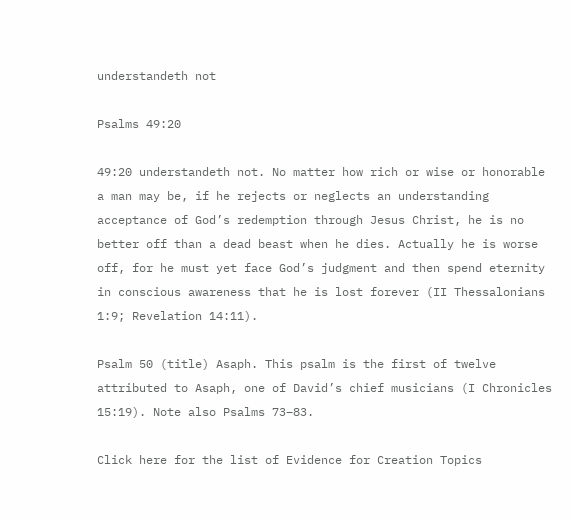understandeth not

Psalms 49:20

49:20 understandeth not. No matter how rich or wise or honorable a man may be, if he rejects or neglects an understanding acceptance of God’s redemption through Jesus Christ, he is no better off than a dead beast when he dies. Actually he is worse off, for he must yet face God’s judgment and then spend eternity in conscious awareness that he is lost forever (II Thessalonians 1:9; Revelation 14:11).

Psalm 50 (title) Asaph. This psalm is the first of twelve attributed to Asaph, one of David’s chief musicians (I Chronicles 15:19). Note also Psalms 73–83.

Click here for the list of Evidence for Creation Topics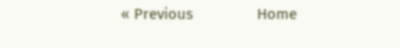« Previous                Home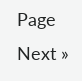Page                 Next »